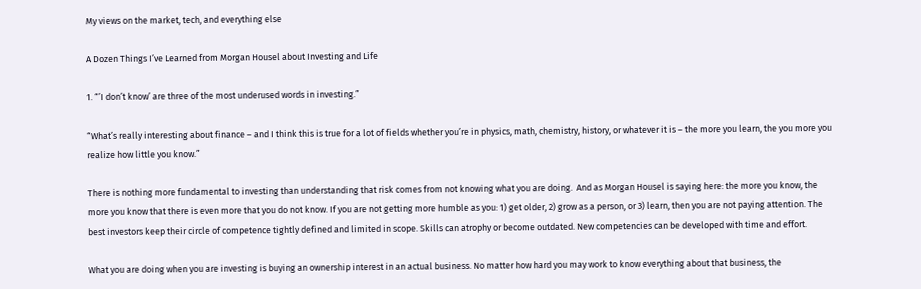My views on the market, tech, and everything else

A Dozen Things I’ve Learned from Morgan Housel about Investing and Life

1. “’I don’t know’ are three of the most underused words in investing.”

“What’s really interesting about finance – and I think this is true for a lot of fields whether you’re in physics, math, chemistry, history, or whatever it is – the more you learn, the you more you realize how little you know.”

There is nothing more fundamental to investing than understanding that risk comes from not knowing what you are doing.  And as Morgan Housel is saying here: the more you know, the more you know that there is even more that you do not know. If you are not getting more humble as you: 1) get older, 2) grow as a person, or 3) learn, then you are not paying attention. The best investors keep their circle of competence tightly defined and limited in scope. Skills can atrophy or become outdated. New competencies can be developed with time and effort.

What you are doing when you are investing is buying an ownership interest in an actual business. No matter how hard you may work to know everything about that business, the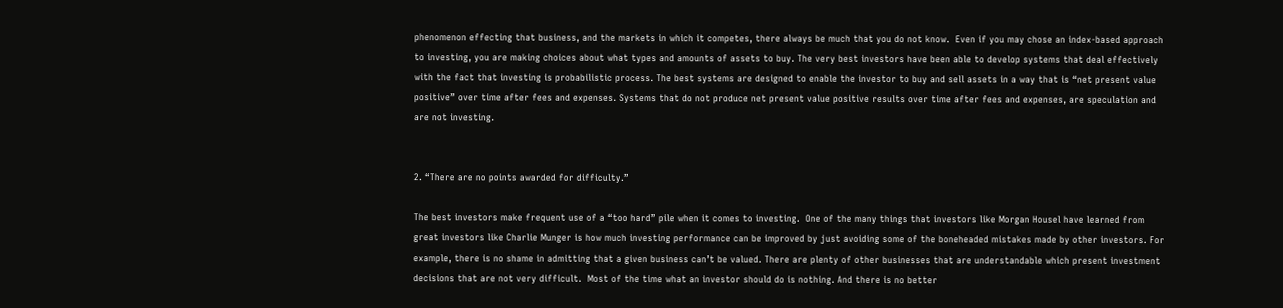phenomenon effecting that business, and the markets in which it competes, there always be much that you do not know.  Even if you may chose an index-based approach to investing, you are making choices about what types and amounts of assets to buy. The very best investors have been able to develop systems that deal effectively with the fact that investing is probabilistic process. The best systems are designed to enable the investor to buy and sell assets in a way that is “net present value positive” over time after fees and expenses. Systems that do not produce net present value positive results over time after fees and expenses, are speculation and are not investing.


2. “There are no points awarded for difficulty.”

The best investors make frequent use of a “too hard” pile when it comes to investing.  One of the many things that investors like Morgan Housel have learned from great investors like Charlie Munger is how much investing performance can be improved by just avoiding some of the boneheaded mistakes made by other investors. For example, there is no shame in admitting that a given business can’t be valued. There are plenty of other businesses that are understandable which present investment decisions that are not very difficult.  Most of the time what an investor should do is nothing. And there is no better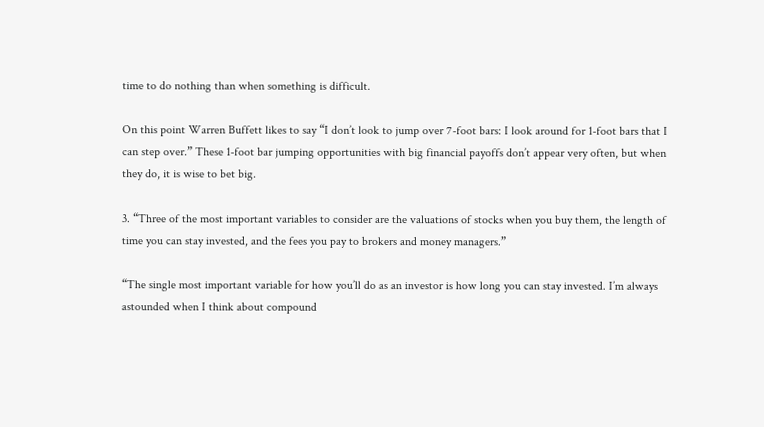time to do nothing than when something is difficult.

On this point Warren Buffett likes to say “I don’t look to jump over 7-foot bars: I look around for 1-foot bars that I can step over.” These 1-foot bar jumping opportunities with big financial payoffs don’t appear very often, but when they do, it is wise to bet big.

3. “Three of the most important variables to consider are the valuations of stocks when you buy them, the length of time you can stay invested, and the fees you pay to brokers and money managers.”

“The single most important variable for how you’ll do as an investor is how long you can stay invested. I’m always astounded when I think about compound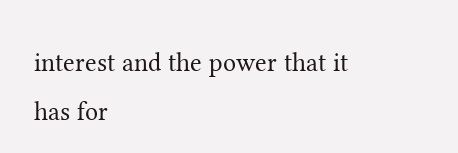interest and the power that it has for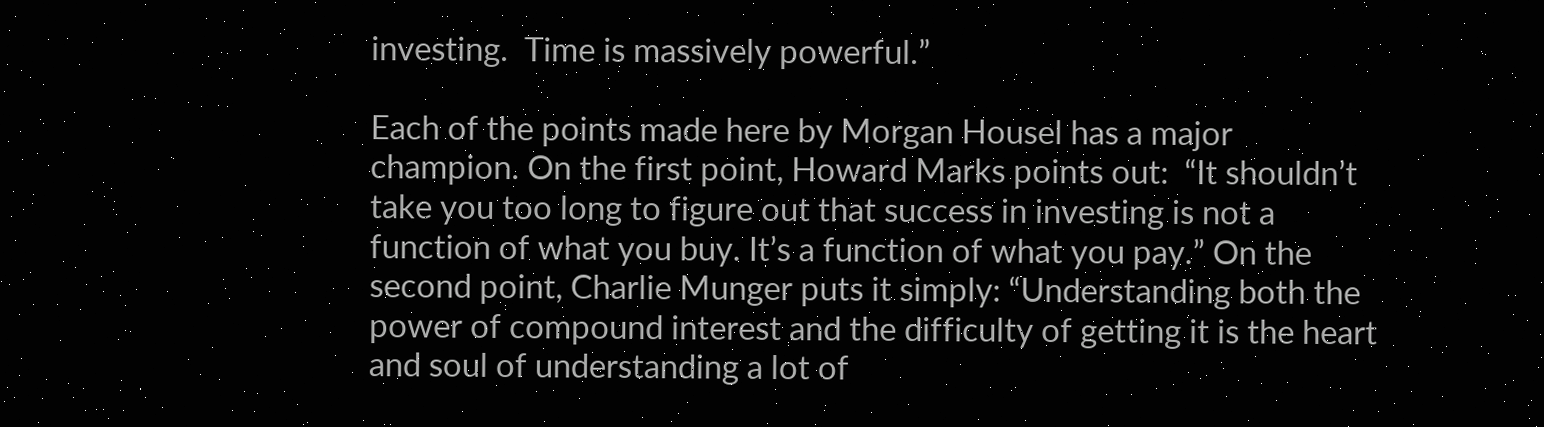investing.  Time is massively powerful.”

Each of the points made here by Morgan Housel has a major champion. On the first point, Howard Marks points out:  “It shouldn’t take you too long to figure out that success in investing is not a function of what you buy. It’s a function of what you pay.” On the second point, Charlie Munger puts it simply: “Understanding both the power of compound interest and the difficulty of getting it is the heart and soul of understanding a lot of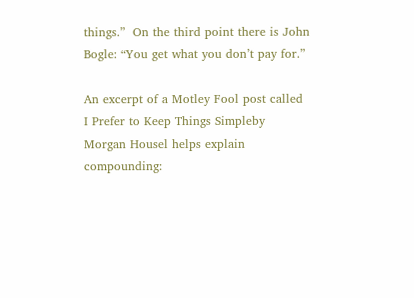things.”  On the third point there is John Bogle: “You get what you don’t pay for.”

An excerpt of a Motley Fool post called I Prefer to Keep Things Simpleby Morgan Housel helps explain compounding: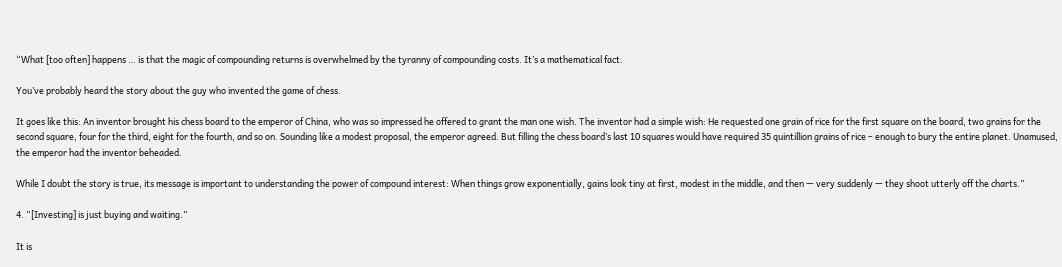“What [too often] happens … is that the magic of compounding returns is overwhelmed by the tyranny of compounding costs. It’s a mathematical fact.

You’ve probably heard the story about the guy who invented the game of chess.

It goes like this: An inventor brought his chess board to the emperor of China, who was so impressed he offered to grant the man one wish. The inventor had a simple wish: He requested one grain of rice for the first square on the board, two grains for the second square, four for the third, eight for the fourth, and so on. Sounding like a modest proposal, the emperor agreed. But filling the chess board’s last 10 squares would have required 35 quintillion grains of rice – enough to bury the entire planet. Unamused, the emperor had the inventor beheaded.

While I doubt the story is true, its message is important to understanding the power of compound interest: When things grow exponentially, gains look tiny at first, modest in the middle, and then — very suddenly — they shoot utterly off the charts.”

4. “[Investing] is just buying and waiting.”

It is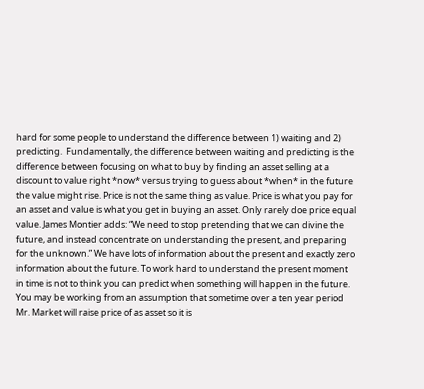hard for some people to understand the difference between 1) waiting and 2) predicting.  Fundamentally, the difference between waiting and predicting is the difference between focusing on what to buy by finding an asset selling at a discount to value right *now* versus trying to guess about *when* in the future the value might rise. Price is not the same thing as value. Price is what you pay for an asset and value is what you get in buying an asset. Only rarely doe price equal value. James Montier adds: “We need to stop pretending that we can divine the future, and instead concentrate on understanding the present, and preparing for the unknown.” We have lots of information about the present and exactly zero information about the future. To work hard to understand the present moment in time is not to think you can predict when something will happen in the future. You may be working from an assumption that sometime over a ten year period Mr. Market will raise price of as asset so it is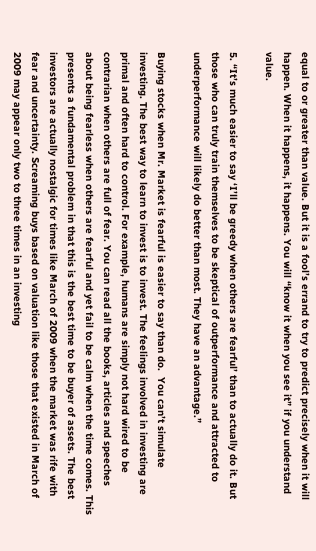equal to or greater than value. But it is a fool’s errand to try to predict precisely when it will happen. When it happens, it happens. You will “know it when you see it” if you understand value.

5. “It’s much easier to say ‘I’ll be greedy when others are fearful’ than to actually do it. But those who can truly train themselves to be skeptical of outperformance and attracted to underperformance will likely do better than most. They have an advantage.”

Buying stocks when Mr. Market is fearful is easier to say than do.  You can’t simulate investing. The best way to learn to invest is to invest. The feelings involved in investing are primal and often hard to control. For example, humans are simply not hard wired to be contrarian when others are full of fear. You can read all the books, articles and speeches about being fearless when others are fearful and yet fail to be calm when the time comes. This presents a fundamental problem in that this is the best time to be buyer of assets. The best investors are actually nostalgic for times like March of 2009 when the market was rife with fear and uncertainty. Screaming buys based on valuation like those that existed in March of 2009 may appear only two to three times in an investing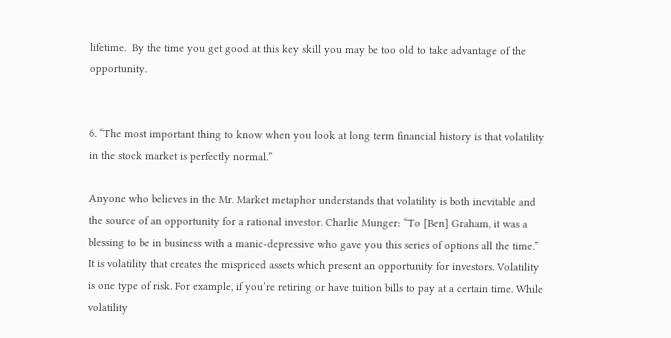lifetime.  By the time you get good at this key skill you may be too old to take advantage of the opportunity.


6. “The most important thing to know when you look at long term financial history is that volatility in the stock market is perfectly normal.”

Anyone who believes in the Mr. Market metaphor understands that volatility is both inevitable and the source of an opportunity for a rational investor. Charlie Munger: “To [Ben] Graham, it was a blessing to be in business with a manic-depressive who gave you this series of options all the time.” It is volatility that creates the mispriced assets which present an opportunity for investors. Volatility is one type of risk. For example, if you’re retiring or have tuition bills to pay at a certain time. While volatility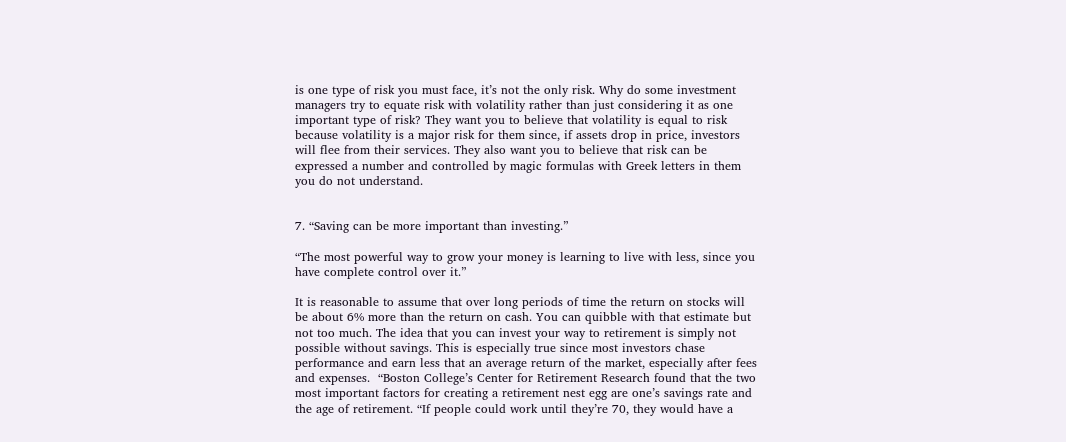is one type of risk you must face, it’s not the only risk. Why do some investment managers try to equate risk with volatility rather than just considering it as one important type of risk? They want you to believe that volatility is equal to risk because volatility is a major risk for them since, if assets drop in price, investors will flee from their services. They also want you to believe that risk can be expressed a number and controlled by magic formulas with Greek letters in them you do not understand.


7. “Saving can be more important than investing.”

“The most powerful way to grow your money is learning to live with less, since you have complete control over it.”

It is reasonable to assume that over long periods of time the return on stocks will be about 6% more than the return on cash. You can quibble with that estimate but not too much. The idea that you can invest your way to retirement is simply not possible without savings. This is especially true since most investors chase performance and earn less that an average return of the market, especially after fees and expenses.  “Boston College’s Center for Retirement Research found that the two most important factors for creating a retirement nest egg are one’s savings rate and the age of retirement. “If people could work until they’re 70, they would have a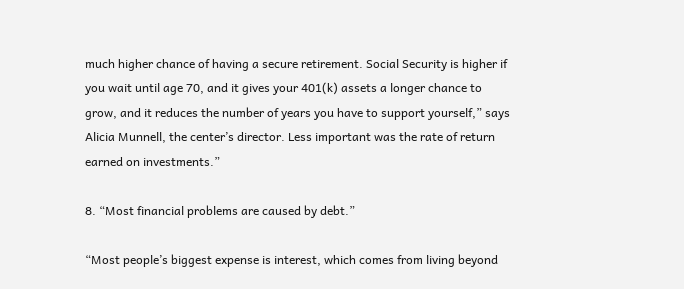much higher chance of having a secure retirement. Social Security is higher if you wait until age 70, and it gives your 401(k) assets a longer chance to grow, and it reduces the number of years you have to support yourself,” says Alicia Munnell, the center’s director. Less important was the rate of return earned on investments.”

8. “Most financial problems are caused by debt.”

“Most people’s biggest expense is interest, which comes from living beyond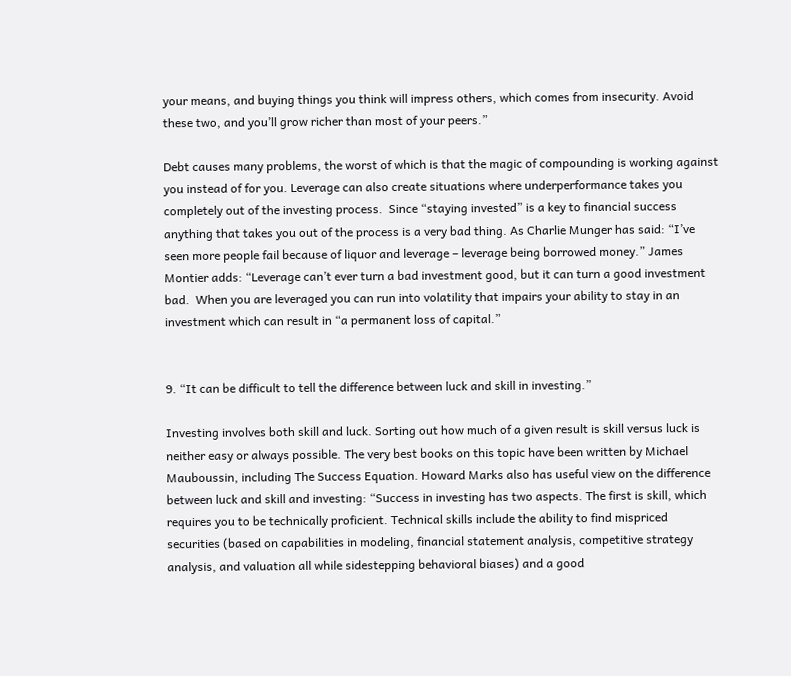your means, and buying things you think will impress others, which comes from insecurity. Avoid these two, and you’ll grow richer than most of your peers.”

Debt causes many problems, the worst of which is that the magic of compounding is working against you instead of for you. Leverage can also create situations where underperformance takes you completely out of the investing process.  Since “staying invested” is a key to financial success anything that takes you out of the process is a very bad thing. As Charlie Munger has said: “I’ve seen more people fail because of liquor and leverage – leverage being borrowed money.” James Montier adds: “Leverage can’t ever turn a bad investment good, but it can turn a good investment bad.  When you are leveraged you can run into volatility that impairs your ability to stay in an investment which can result in “a permanent loss of capital.”


9. “It can be difficult to tell the difference between luck and skill in investing.”

Investing involves both skill and luck. Sorting out how much of a given result is skill versus luck is neither easy or always possible. The very best books on this topic have been written by Michael Mauboussin, including The Success Equation. Howard Marks also has useful view on the difference between luck and skill and investing: “Success in investing has two aspects. The first is skill, which requires you to be technically proficient. Technical skills include the ability to find mispriced securities (based on capabilities in modeling, financial statement analysis, competitive strategy analysis, and valuation all while sidestepping behavioral biases) and a good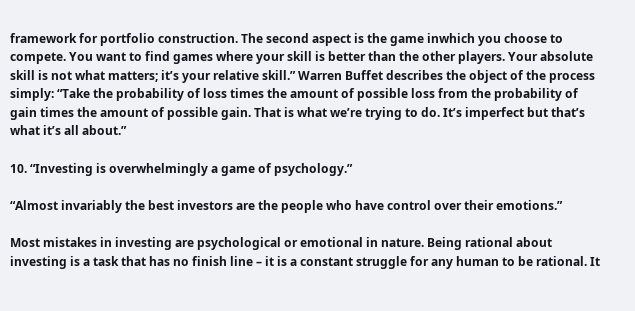framework for portfolio construction. The second aspect is the game inwhich you choose to compete. You want to find games where your skill is better than the other players. Your absolute skill is not what matters; it’s your relative skill.” Warren Buffet describes the object of the process simply: “Take the probability of loss times the amount of possible loss from the probability of gain times the amount of possible gain. That is what we’re trying to do. It’s imperfect but that’s what it’s all about.”

10. “Investing is overwhelmingly a game of psychology.”

“Almost invariably the best investors are the people who have control over their emotions.”

Most mistakes in investing are psychological or emotional in nature. Being rational about investing is a task that has no finish line – it is a constant struggle for any human to be rational. It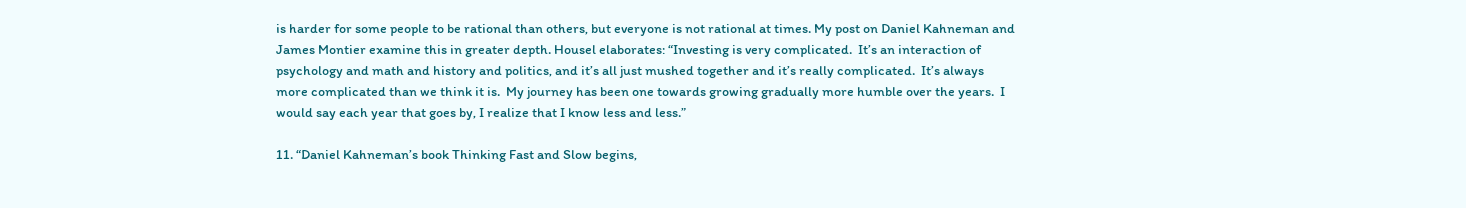is harder for some people to be rational than others, but everyone is not rational at times. My post on Daniel Kahneman and James Montier examine this in greater depth. Housel elaborates: “Investing is very complicated.  It’s an interaction of psychology and math and history and politics, and it’s all just mushed together and it’s really complicated.  It’s always more complicated than we think it is.  My journey has been one towards growing gradually more humble over the years.  I would say each year that goes by, I realize that I know less and less.”

11. “Daniel Kahneman’s book Thinking Fast and Slow begins,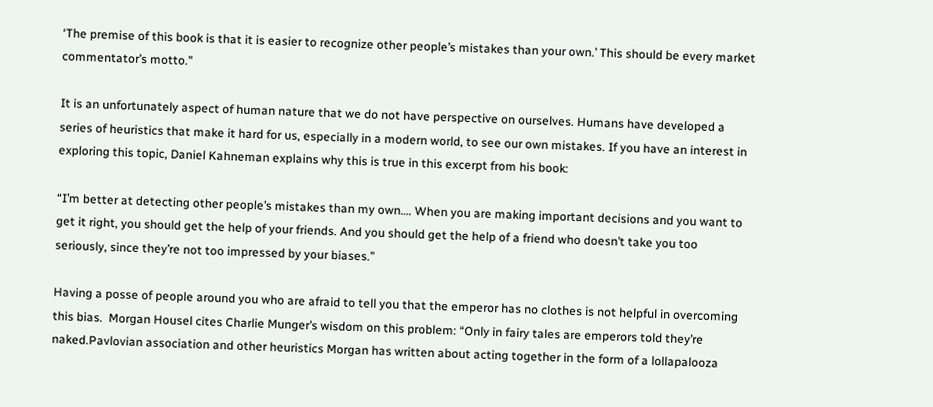‘The premise of this book is that it is easier to recognize other people’s mistakes than your own.’ This should be every market commentator’s motto.”

It is an unfortunately aspect of human nature that we do not have perspective on ourselves. Humans have developed a series of heuristics that make it hard for us, especially in a modern world, to see our own mistakes. If you have an interest in exploring this topic, Daniel Kahneman explains why this is true in this excerpt from his book:

“I’m better at detecting other people’s mistakes than my own…. When you are making important decisions and you want to get it right, you should get the help of your friends. And you should get the help of a friend who doesn’t take you too seriously, since they’re not too impressed by your biases.”

Having a posse of people around you who are afraid to tell you that the emperor has no clothes is not helpful in overcoming this bias.  Morgan Housel cites Charlie Munger’s wisdom on this problem: “Only in fairy tales are emperors told they’re naked.Pavlovian association and other heuristics Morgan has written about acting together in the form of a lollapalooza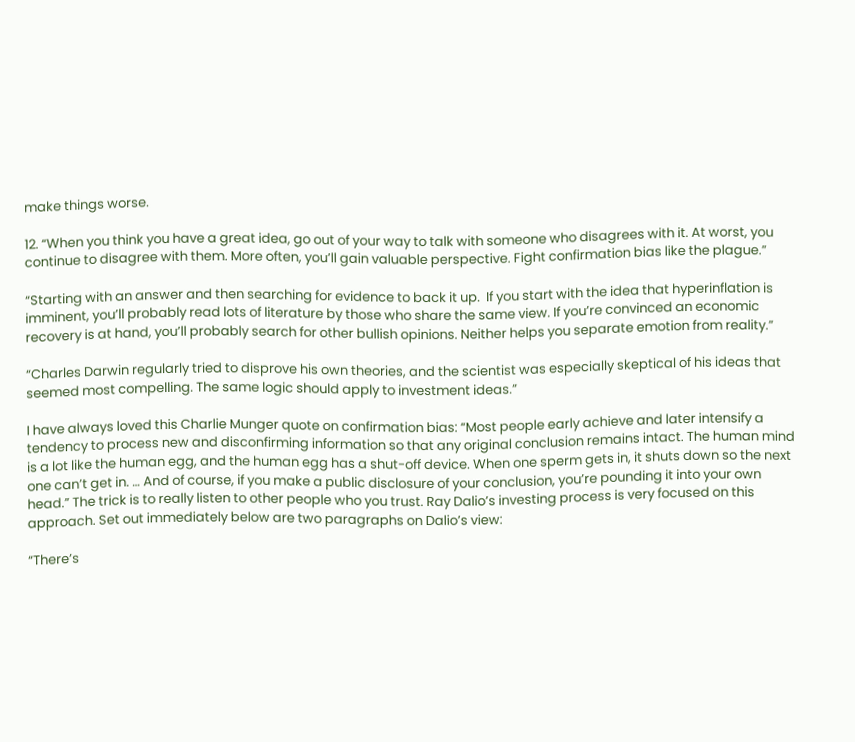make things worse.

12. “When you think you have a great idea, go out of your way to talk with someone who disagrees with it. At worst, you continue to disagree with them. More often, you’ll gain valuable perspective. Fight confirmation bias like the plague.”

“Starting with an answer and then searching for evidence to back it up.  If you start with the idea that hyperinflation is imminent, you’ll probably read lots of literature by those who share the same view. If you’re convinced an economic recovery is at hand, you’ll probably search for other bullish opinions. Neither helps you separate emotion from reality.”

“Charles Darwin regularly tried to disprove his own theories, and the scientist was especially skeptical of his ideas that seemed most compelling. The same logic should apply to investment ideas.”

I have always loved this Charlie Munger quote on confirmation bias: “Most people early achieve and later intensify a tendency to process new and disconfirming information so that any original conclusion remains intact. The human mind is a lot like the human egg, and the human egg has a shut-off device. When one sperm gets in, it shuts down so the next one can’t get in. … And of course, if you make a public disclosure of your conclusion, you’re pounding it into your own head.” The trick is to really listen to other people who you trust. Ray Dalio’s investing process is very focused on this approach. Set out immediately below are two paragraphs on Dalio’s view:

“There’s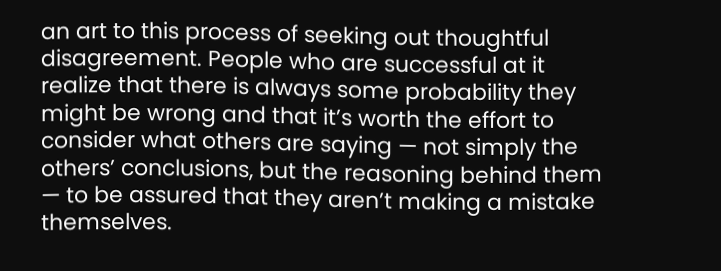an art to this process of seeking out thoughtful disagreement. People who are successful at it realize that there is always some probability they might be wrong and that it’s worth the effort to consider what others are saying — not simply the others’ conclusions, but the reasoning behind them — to be assured that they aren’t making a mistake themselves.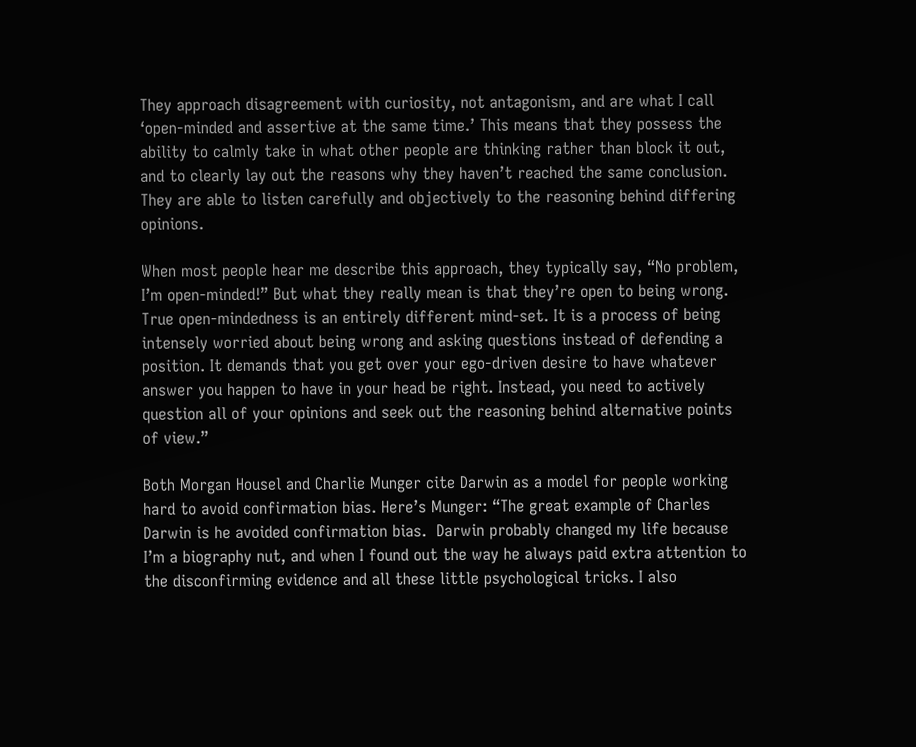They approach disagreement with curiosity, not antagonism, and are what I call ‘open-minded and assertive at the same time.’ This means that they possess the ability to calmly take in what other people are thinking rather than block it out, and to clearly lay out the reasons why they haven’t reached the same conclusion. They are able to listen carefully and objectively to the reasoning behind differing opinions.

When most people hear me describe this approach, they typically say, “No problem, I’m open-minded!” But what they really mean is that they’re open to being wrong. True open-mindedness is an entirely different mind-set. It is a process of being intensely worried about being wrong and asking questions instead of defending a position. It demands that you get over your ego-driven desire to have whatever answer you happen to have in your head be right. Instead, you need to actively question all of your opinions and seek out the reasoning behind alternative points of view.”

Both Morgan Housel and Charlie Munger cite Darwin as a model for people working hard to avoid confirmation bias. Here’s Munger: “The great example of Charles Darwin is he avoided confirmation bias.  Darwin probably changed my life because I’m a biography nut, and when I found out the way he always paid extra attention to the disconfirming evidence and all these little psychological tricks. I also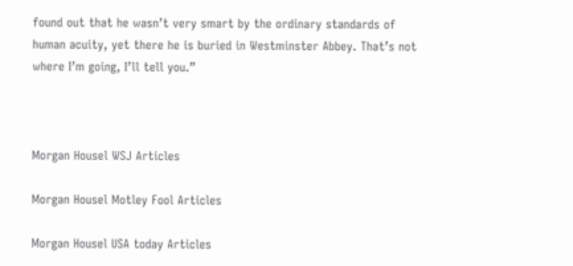found out that he wasn’t very smart by the ordinary standards of human acuity, yet there he is buried in Westminster Abbey. That’s not where I’m going, I’ll tell you.”



Morgan Housel WSJ Articles

Morgan Housel Motley Fool Articles

Morgan Housel USA today Articles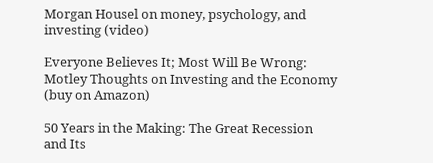Morgan Housel on money, psychology, and investing (video)

Everyone Believes It; Most Will Be Wrong: Motley Thoughts on Investing and the Economy (buy on Amazon)

50 Years in the Making: The Great Recession and Its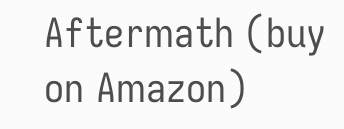Aftermath (buy on Amazon)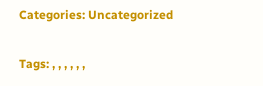Categories: Uncategorized

Tags: , , , , , ,